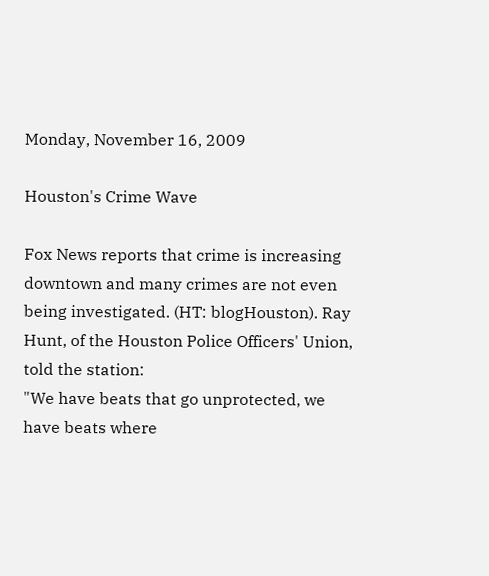Monday, November 16, 2009

Houston's Crime Wave

Fox News reports that crime is increasing downtown and many crimes are not even being investigated. (HT: blogHouston). Ray Hunt, of the Houston Police Officers' Union, told the station:
"We have beats that go unprotected, we have beats where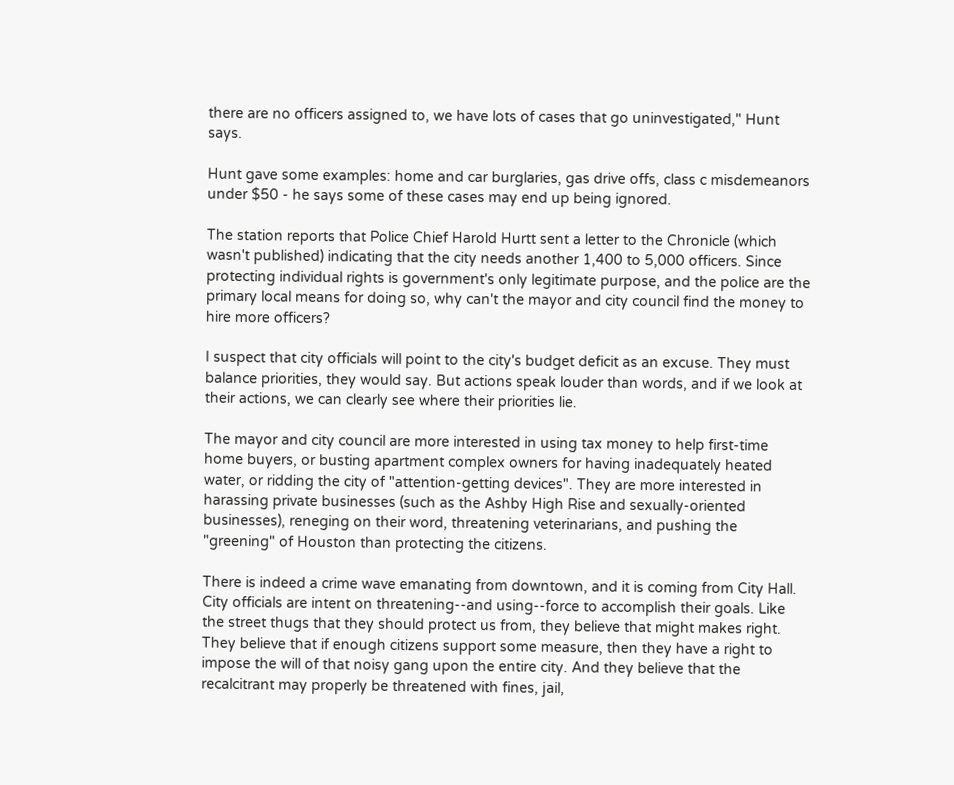there are no officers assigned to, we have lots of cases that go uninvestigated," Hunt says.

Hunt gave some examples: home and car burglaries, gas drive offs, class c misdemeanors under $50 - he says some of these cases may end up being ignored.

The station reports that Police Chief Harold Hurtt sent a letter to the Chronicle (which wasn't published) indicating that the city needs another 1,400 to 5,000 officers. Since protecting individual rights is government's only legitimate purpose, and the police are the primary local means for doing so, why can't the mayor and city council find the money to hire more officers?

I suspect that city officials will point to the city's budget deficit as an excuse. They must balance priorities, they would say. But actions speak louder than words, and if we look at their actions, we can clearly see where their priorities lie.

The mayor and city council are more interested in using tax money to help first-time home buyers, or busting apartment complex owners for having inadequately heated water, or ridding the city of "attention-getting devices". They are more interested in harassing private businesses (such as the Ashby High Rise and sexually-oriented businesses), reneging on their word, threatening veterinarians, and pushing the "greening" of Houston than protecting the citizens.

There is indeed a crime wave emanating from downtown, and it is coming from City Hall. City officials are intent on threatening--and using--force to accomplish their goals. Like the street thugs that they should protect us from, they believe that might makes right. They believe that if enough citizens support some measure, then they have a right to impose the will of that noisy gang upon the entire city. And they believe that the recalcitrant may properly be threatened with fines, jail,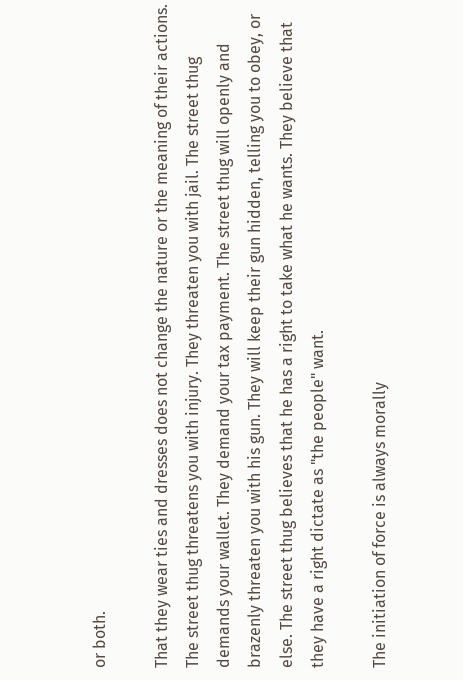or both.

That they wear ties and dresses does not change the nature or the meaning of their actions. The street thug threatens you with injury. They threaten you with jail. The street thug demands your wallet. They demand your tax payment. The street thug will openly and brazenly threaten you with his gun. They will keep their gun hidden, telling you to obey, or else. The street thug believes that he has a right to take what he wants. They believe that they have a right dictate as "the people" want.

The initiation of force is always morally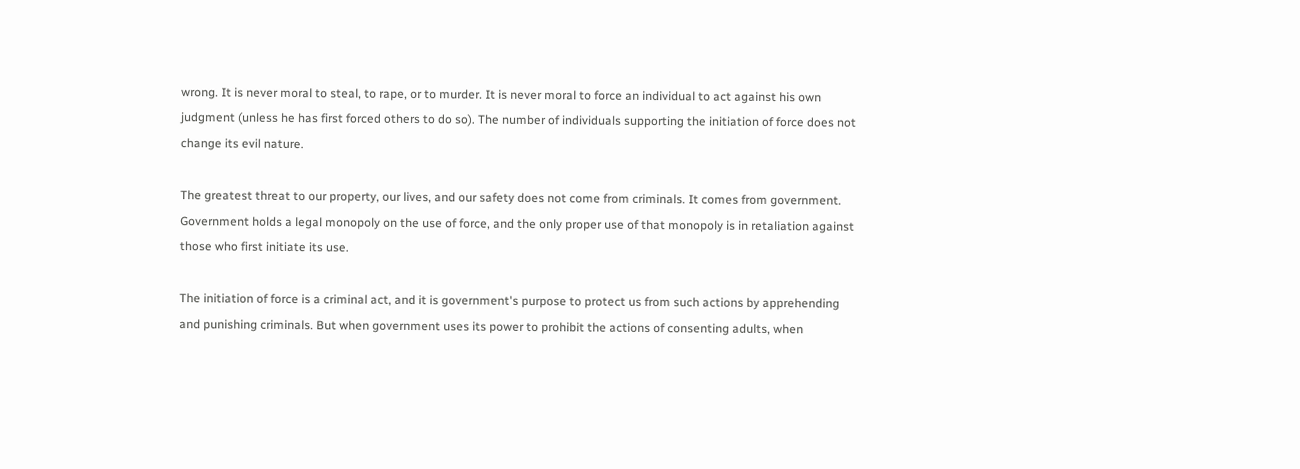wrong. It is never moral to steal, to rape, or to murder. It is never moral to force an individual to act against his own judgment (unless he has first forced others to do so). The number of individuals supporting the initiation of force does not change its evil nature.

The greatest threat to our property, our lives, and our safety does not come from criminals. It comes from government. Government holds a legal monopoly on the use of force, and the only proper use of that monopoly is in retaliation against those who first initiate its use.

The initiation of force is a criminal act, and it is government's purpose to protect us from such actions by apprehending and punishing criminals. But when government uses its power to prohibit the actions of consenting adults, when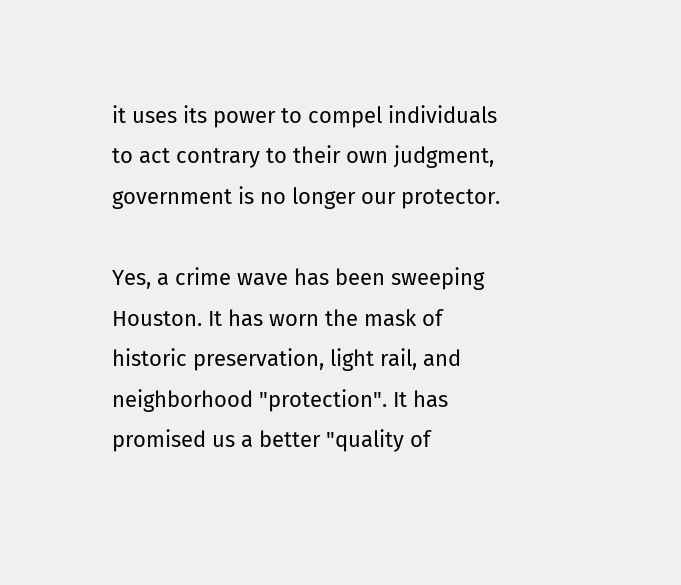it uses its power to compel individuals to act contrary to their own judgment, government is no longer our protector.

Yes, a crime wave has been sweeping Houston. It has worn the mask of historic preservation, light rail, and neighborhood "protection". It has promised us a better "quality of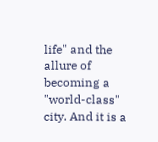life" and the allure of becoming a "world-class" city. And it is a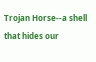Trojan Horse--a shell that hides our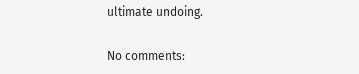ultimate undoing.

No comments: